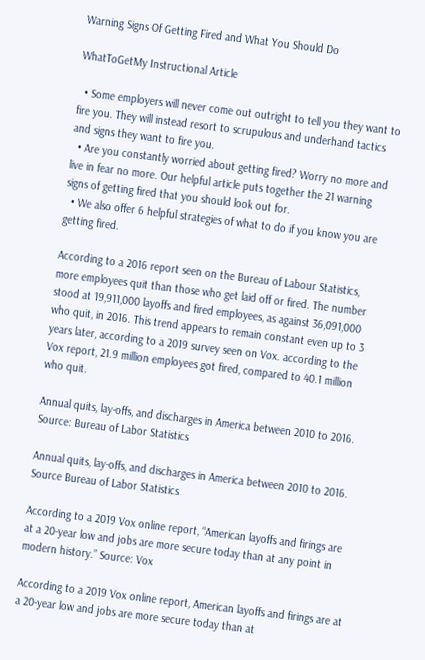Warning Signs Of Getting Fired and What You Should Do

WhatToGetMy Instructional Article

  • Some employers will never come out outright to tell you they want to fire you. They will instead resort to scrupulous and underhand tactics and signs they want to fire you.
  • Are you constantly worried about getting fired? Worry no more and live in fear no more. Our helpful article puts together the 21 warning signs of getting fired that you should look out for.
  • We also offer 6 helpful strategies of what to do if you know you are getting fired.

According to a 2016 report seen on the Bureau of Labour Statistics, more employees quit than those who get laid off or fired. The number stood at 19,911,000 layoffs and fired employees, as against 36,091,000 who quit, in 2016. This trend appears to remain constant even up to 3 years later, according to a 2019 survey seen on Vox. according to the Vox report, 21.9 million employees got fired, compared to 40.1 million who quit.

Annual quits, lay-offs, and discharges in America between 2010 to 2016. Source: Bureau of Labor Statistics

Annual quits, lay-offs, and discharges in America between 2010 to 2016. Source Bureau of Labor Statistics

According to a 2019 Vox online report, “American layoffs and firings are at a 20-year low and jobs are more secure today than at any point in modern history.” Source: Vox

According to a 2019 Vox online report, American layoffs and firings are at a 20-year low and jobs are more secure today than at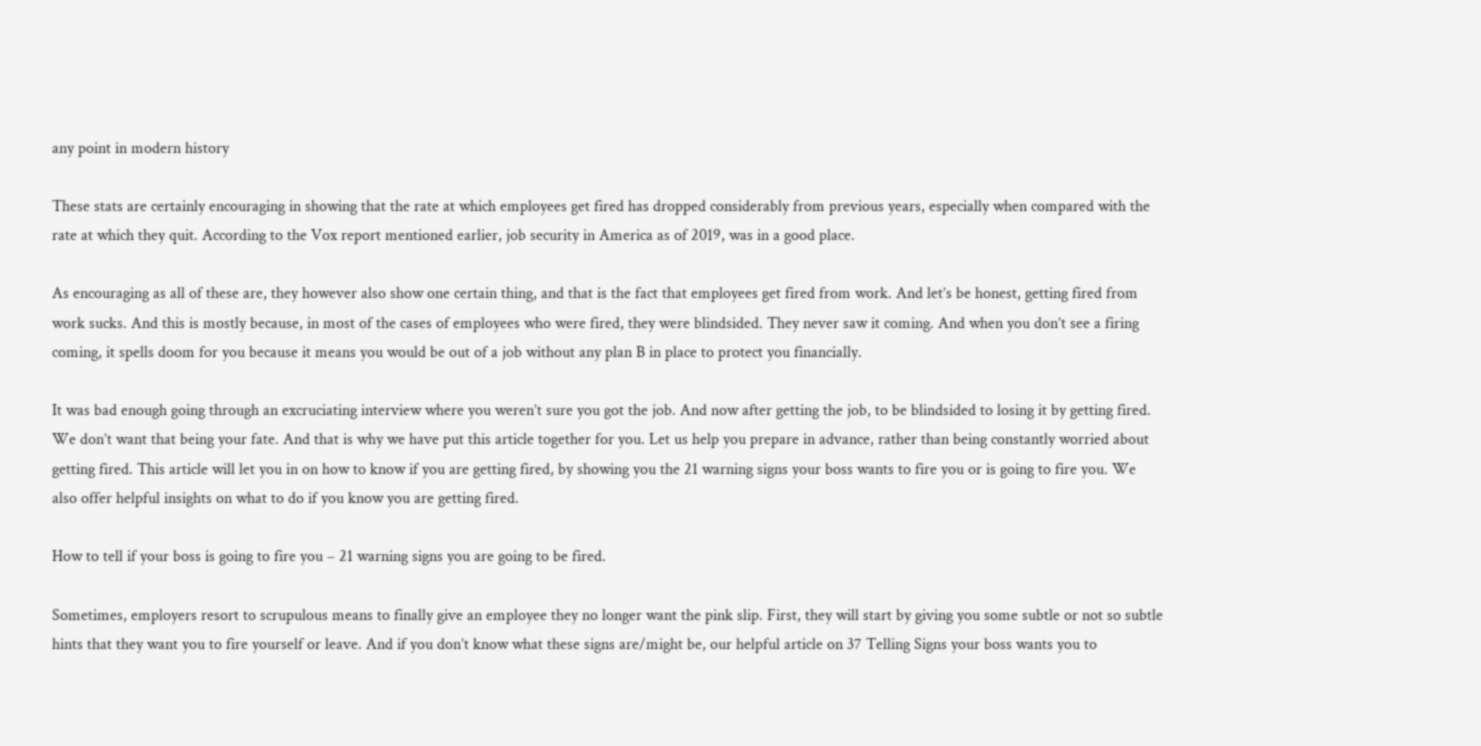any point in modern history

These stats are certainly encouraging in showing that the rate at which employees get fired has dropped considerably from previous years, especially when compared with the rate at which they quit. According to the Vox report mentioned earlier, job security in America as of 2019, was in a good place.

As encouraging as all of these are, they however also show one certain thing, and that is the fact that employees get fired from work. And let’s be honest, getting fired from work sucks. And this is mostly because, in most of the cases of employees who were fired, they were blindsided. They never saw it coming. And when you don’t see a firing coming, it spells doom for you because it means you would be out of a job without any plan B in place to protect you financially.

It was bad enough going through an excruciating interview where you weren’t sure you got the job. And now after getting the job, to be blindsided to losing it by getting fired. We don’t want that being your fate. And that is why we have put this article together for you. Let us help you prepare in advance, rather than being constantly worried about getting fired. This article will let you in on how to know if you are getting fired, by showing you the 21 warning signs your boss wants to fire you or is going to fire you. We also offer helpful insights on what to do if you know you are getting fired.

How to tell if your boss is going to fire you – 21 warning signs you are going to be fired.

Sometimes, employers resort to scrupulous means to finally give an employee they no longer want the pink slip. First, they will start by giving you some subtle or not so subtle hints that they want you to fire yourself or leave. And if you don’t know what these signs are/might be, our helpful article on 37 Telling Signs your boss wants you to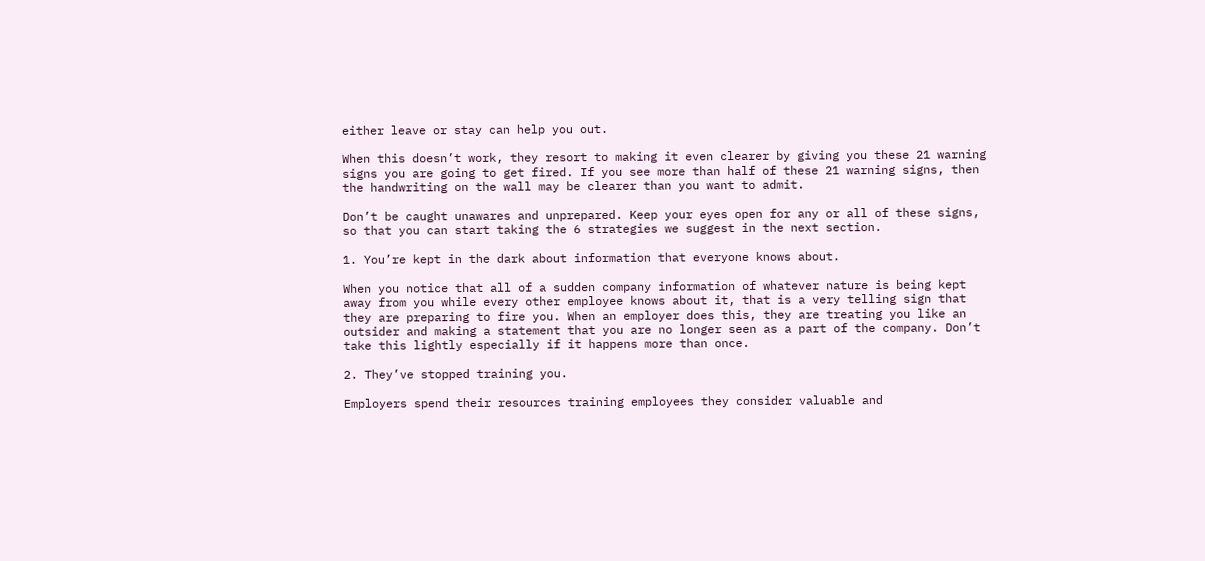either leave or stay can help you out.

When this doesn’t work, they resort to making it even clearer by giving you these 21 warning signs you are going to get fired. If you see more than half of these 21 warning signs, then the handwriting on the wall may be clearer than you want to admit.

Don’t be caught unawares and unprepared. Keep your eyes open for any or all of these signs, so that you can start taking the 6 strategies we suggest in the next section.

1. You’re kept in the dark about information that everyone knows about.

When you notice that all of a sudden company information of whatever nature is being kept away from you while every other employee knows about it, that is a very telling sign that they are preparing to fire you. When an employer does this, they are treating you like an outsider and making a statement that you are no longer seen as a part of the company. Don’t take this lightly especially if it happens more than once.

2. They’ve stopped training you.

Employers spend their resources training employees they consider valuable and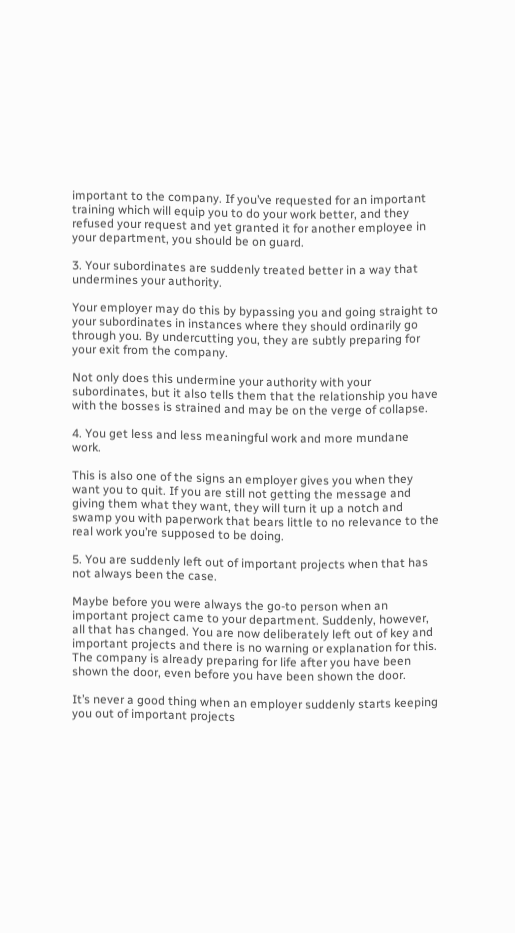important to the company. If you’ve requested for an important training which will equip you to do your work better, and they refused your request and yet granted it for another employee in your department, you should be on guard.

3. Your subordinates are suddenly treated better in a way that undermines your authority.

Your employer may do this by bypassing you and going straight to your subordinates in instances where they should ordinarily go through you. By undercutting you, they are subtly preparing for your exit from the company.

Not only does this undermine your authority with your subordinates, but it also tells them that the relationship you have with the bosses is strained and may be on the verge of collapse.

4. You get less and less meaningful work and more mundane work.

This is also one of the signs an employer gives you when they want you to quit. If you are still not getting the message and giving them what they want, they will turn it up a notch and swamp you with paperwork that bears little to no relevance to the real work you’re supposed to be doing.

5. You are suddenly left out of important projects when that has not always been the case.

Maybe before you were always the go-to person when an important project came to your department. Suddenly, however, all that has changed. You are now deliberately left out of key and important projects and there is no warning or explanation for this. The company is already preparing for life after you have been shown the door, even before you have been shown the door.

It’s never a good thing when an employer suddenly starts keeping you out of important projects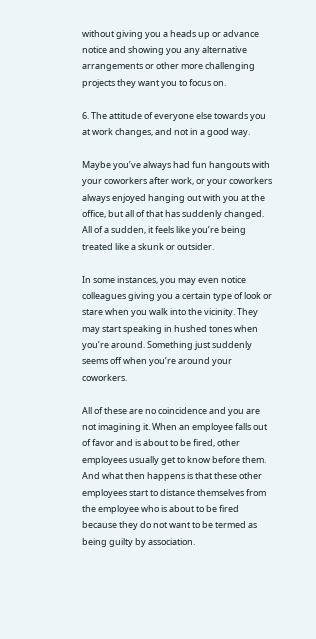without giving you a heads up or advance notice and showing you any alternative arrangements or other more challenging projects they want you to focus on.

6. The attitude of everyone else towards you at work changes, and not in a good way.

Maybe you’ve always had fun hangouts with your coworkers after work, or your coworkers always enjoyed hanging out with you at the office, but all of that has suddenly changed. All of a sudden, it feels like you’re being treated like a skunk or outsider.

In some instances, you may even notice colleagues giving you a certain type of look or stare when you walk into the vicinity. They may start speaking in hushed tones when you’re around. Something just suddenly seems off when you’re around your coworkers.

All of these are no coincidence and you are not imagining it. When an employee falls out of favor and is about to be fired, other employees usually get to know before them. And what then happens is that these other employees start to distance themselves from the employee who is about to be fired because they do not want to be termed as being guilty by association.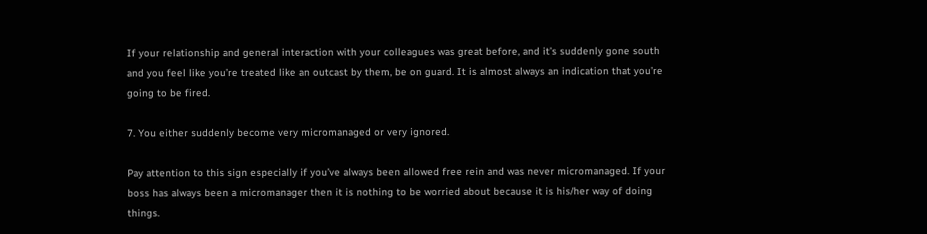If your relationship and general interaction with your colleagues was great before, and it’s suddenly gone south and you feel like you’re treated like an outcast by them, be on guard. It is almost always an indication that you’re going to be fired.

7. You either suddenly become very micromanaged or very ignored.

Pay attention to this sign especially if you’ve always been allowed free rein and was never micromanaged. If your boss has always been a micromanager then it is nothing to be worried about because it is his/her way of doing things.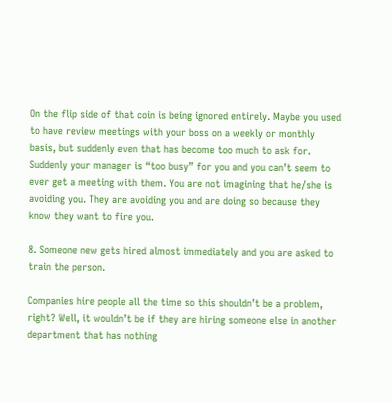On the flip side of that coin is being ignored entirely. Maybe you used to have review meetings with your boss on a weekly or monthly basis, but suddenly even that has become too much to ask for. Suddenly your manager is “too busy” for you and you can’t seem to ever get a meeting with them. You are not imagining that he/she is avoiding you. They are avoiding you and are doing so because they know they want to fire you.

8. Someone new gets hired almost immediately and you are asked to train the person.

Companies hire people all the time so this shouldn’t be a problem, right? Well, it wouldn’t be if they are hiring someone else in another department that has nothing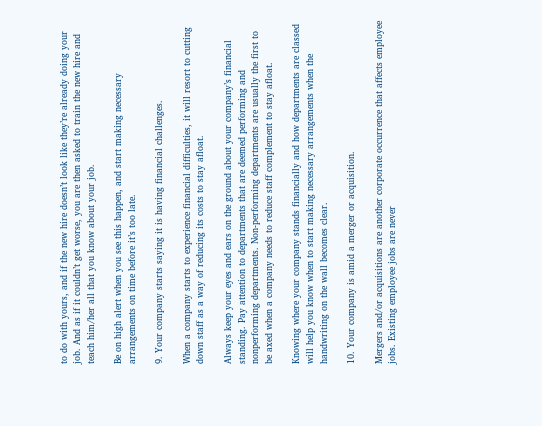to do with yours, and if the new hire doesn’t look like they’re already doing your job. And as if it couldn’t get worse, you are then asked to train the new hire and teach him/her all that you know about your job.

Be on high alert when you see this happen, and start making necessary arrangements on time before it’s too late.

9. Your company starts saying it is having financial challenges.

When a company starts to experience financial difficulties, it will resort to cutting down staff as a way of reducing its costs to stay afloat.

Always keep your eyes and ears on the ground about your company’s financial standing. Pay attention to departments that are deemed performing and nonperforming departments. Non-performing departments are usually the first to be axed when a company needs to reduce staff complement to stay afloat.

Knowing where your company stands financially and how departments are classed will help you know when to start making necessary arrangements when the handwriting on the wall becomes clear.

10. Your company is amid a merger or acquisition.

Mergers and/or acquisitions are another corporate occurrence that affects employee jobs. Existing employee jobs are never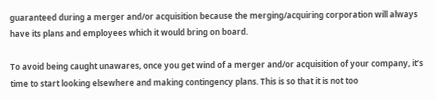guaranteed during a merger and/or acquisition because the merging/acquiring corporation will always have its plans and employees which it would bring on board.

To avoid being caught unawares, once you get wind of a merger and/or acquisition of your company, it’s time to start looking elsewhere and making contingency plans. This is so that it is not too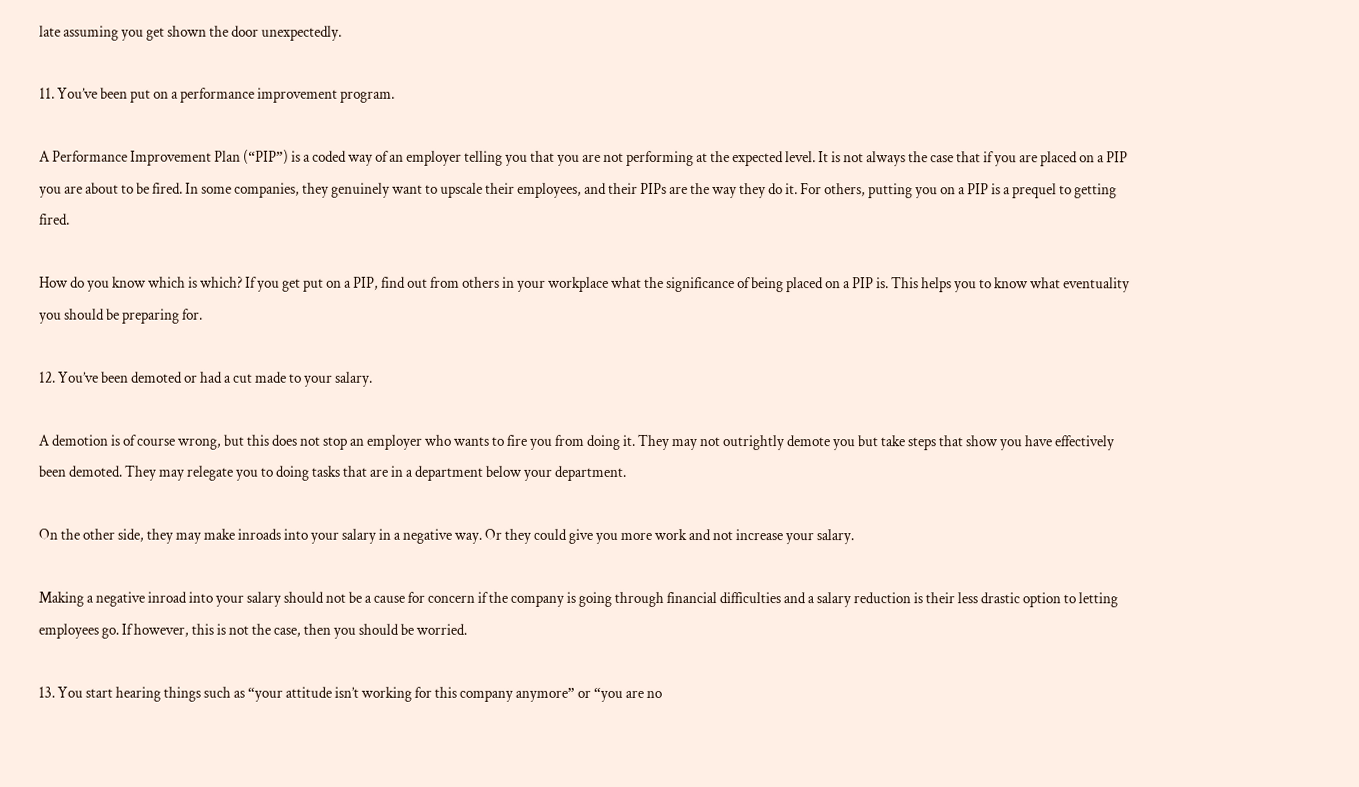late assuming you get shown the door unexpectedly.

11. You’ve been put on a performance improvement program.

A Performance Improvement Plan (“PIP”) is a coded way of an employer telling you that you are not performing at the expected level. It is not always the case that if you are placed on a PIP you are about to be fired. In some companies, they genuinely want to upscale their employees, and their PIPs are the way they do it. For others, putting you on a PIP is a prequel to getting fired.

How do you know which is which? If you get put on a PIP, find out from others in your workplace what the significance of being placed on a PIP is. This helps you to know what eventuality you should be preparing for.

12. You’ve been demoted or had a cut made to your salary.

A demotion is of course wrong, but this does not stop an employer who wants to fire you from doing it. They may not outrightly demote you but take steps that show you have effectively been demoted. They may relegate you to doing tasks that are in a department below your department.

On the other side, they may make inroads into your salary in a negative way. Or they could give you more work and not increase your salary.

Making a negative inroad into your salary should not be a cause for concern if the company is going through financial difficulties and a salary reduction is their less drastic option to letting employees go. If however, this is not the case, then you should be worried.

13. You start hearing things such as “your attitude isn’t working for this company anymore” or “you are no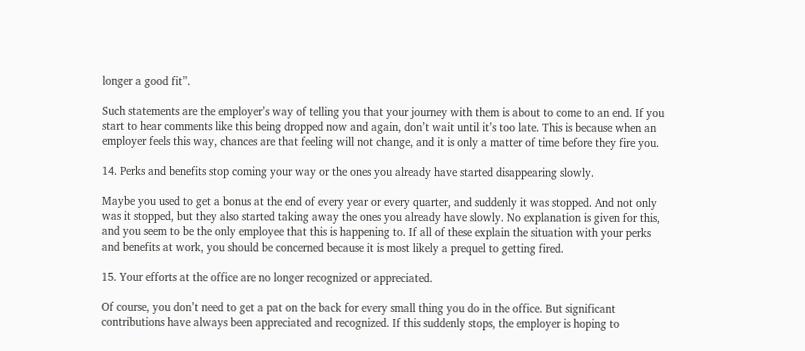longer a good fit”.

Such statements are the employer’s way of telling you that your journey with them is about to come to an end. If you start to hear comments like this being dropped now and again, don’t wait until it’s too late. This is because when an employer feels this way, chances are that feeling will not change, and it is only a matter of time before they fire you.

14. Perks and benefits stop coming your way or the ones you already have started disappearing slowly.

Maybe you used to get a bonus at the end of every year or every quarter, and suddenly it was stopped. And not only was it stopped, but they also started taking away the ones you already have slowly. No explanation is given for this, and you seem to be the only employee that this is happening to. If all of these explain the situation with your perks and benefits at work, you should be concerned because it is most likely a prequel to getting fired.

15. Your efforts at the office are no longer recognized or appreciated.

Of course, you don’t need to get a pat on the back for every small thing you do in the office. But significant contributions have always been appreciated and recognized. If this suddenly stops, the employer is hoping to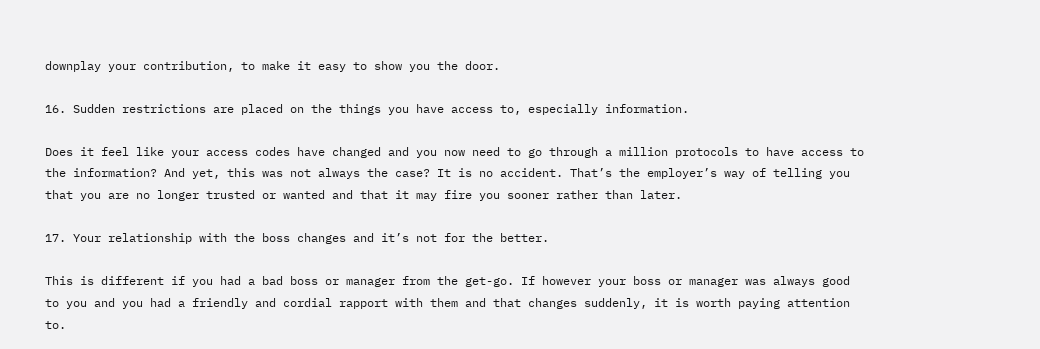downplay your contribution, to make it easy to show you the door.

16. Sudden restrictions are placed on the things you have access to, especially information.

Does it feel like your access codes have changed and you now need to go through a million protocols to have access to the information? And yet, this was not always the case? It is no accident. That’s the employer’s way of telling you that you are no longer trusted or wanted and that it may fire you sooner rather than later.

17. Your relationship with the boss changes and it’s not for the better.

This is different if you had a bad boss or manager from the get-go. If however your boss or manager was always good to you and you had a friendly and cordial rapport with them and that changes suddenly, it is worth paying attention to.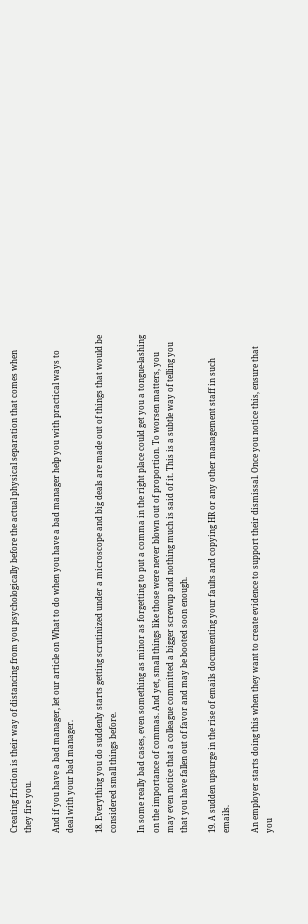Creating friction is their way of distancing from you psychologically before the actual physical separation that comes when they fire you.

And if you have a bad manager, let our article on What to do when you have a bad manager help you with practical ways to deal with your bad manager.

18. Everything you do suddenly starts getting scrutinized under a microscope and big deals are made out of things that would be considered small things before.

In some really bad cases, even something as minor as forgetting to put a comma in the right place could get you a tongue-lashing on the importance of commas. And yet, small things like those were never blown out of proportion. To worsen matters, you may even notice that a colleague committed a bigger screwup and nothing much is said of it. This is a subtle way of telling you that you have fallen out of favor and may be booted soon enough.

19. A sudden upsurge in the rise of emails documenting your faults and copying HR or any other management staff in such emails.

An employer starts doing this when they want to create evidence to support their dismissal. Once you notice this, ensure that you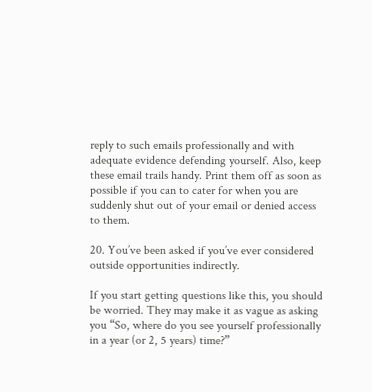reply to such emails professionally and with adequate evidence defending yourself. Also, keep these email trails handy. Print them off as soon as possible if you can to cater for when you are suddenly shut out of your email or denied access to them.

20. You’ve been asked if you’ve ever considered outside opportunities indirectly.

If you start getting questions like this, you should be worried. They may make it as vague as asking you “So, where do you see yourself professionally in a year (or 2, 5 years) time?”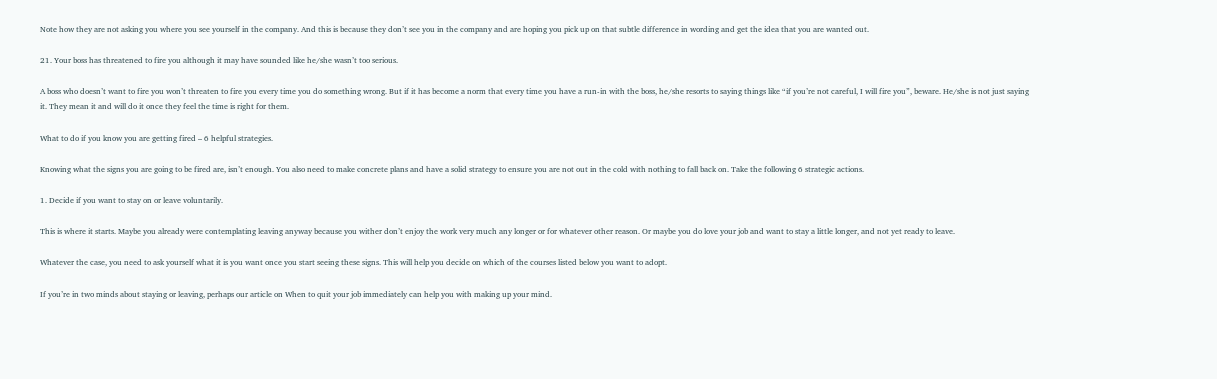Note how they are not asking you where you see yourself in the company. And this is because they don’t see you in the company and are hoping you pick up on that subtle difference in wording and get the idea that you are wanted out.

21. Your boss has threatened to fire you although it may have sounded like he/she wasn’t too serious.

A boss who doesn’t want to fire you won’t threaten to fire you every time you do something wrong. But if it has become a norm that every time you have a run-in with the boss, he/she resorts to saying things like “if you’re not careful, I will fire you”, beware. He/she is not just saying it. They mean it and will do it once they feel the time is right for them.

What to do if you know you are getting fired – 6 helpful strategies.

Knowing what the signs you are going to be fired are, isn’t enough. You also need to make concrete plans and have a solid strategy to ensure you are not out in the cold with nothing to fall back on. Take the following 6 strategic actions.

1. Decide if you want to stay on or leave voluntarily.

This is where it starts. Maybe you already were contemplating leaving anyway because you wither don’t enjoy the work very much any longer or for whatever other reason. Or maybe you do love your job and want to stay a little longer, and not yet ready to leave.

Whatever the case, you need to ask yourself what it is you want once you start seeing these signs. This will help you decide on which of the courses listed below you want to adopt.

If you’re in two minds about staying or leaving, perhaps our article on When to quit your job immediately can help you with making up your mind.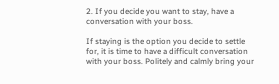2. If you decide you want to stay, have a conversation with your boss.

If staying is the option you decide to settle for, it is time to have a difficult conversation with your boss. Politely and calmly bring your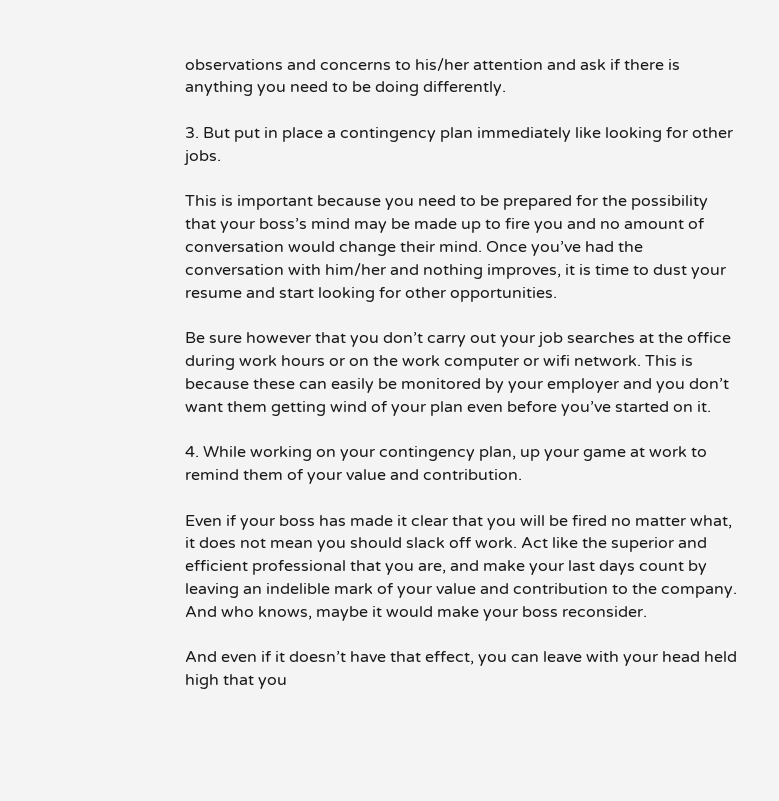observations and concerns to his/her attention and ask if there is anything you need to be doing differently.

3. But put in place a contingency plan immediately like looking for other jobs.

This is important because you need to be prepared for the possibility that your boss’s mind may be made up to fire you and no amount of conversation would change their mind. Once you’ve had the conversation with him/her and nothing improves, it is time to dust your resume and start looking for other opportunities.

Be sure however that you don’t carry out your job searches at the office during work hours or on the work computer or wifi network. This is because these can easily be monitored by your employer and you don’t want them getting wind of your plan even before you’ve started on it.

4. While working on your contingency plan, up your game at work to remind them of your value and contribution.

Even if your boss has made it clear that you will be fired no matter what, it does not mean you should slack off work. Act like the superior and efficient professional that you are, and make your last days count by leaving an indelible mark of your value and contribution to the company. And who knows, maybe it would make your boss reconsider.

And even if it doesn’t have that effect, you can leave with your head held high that you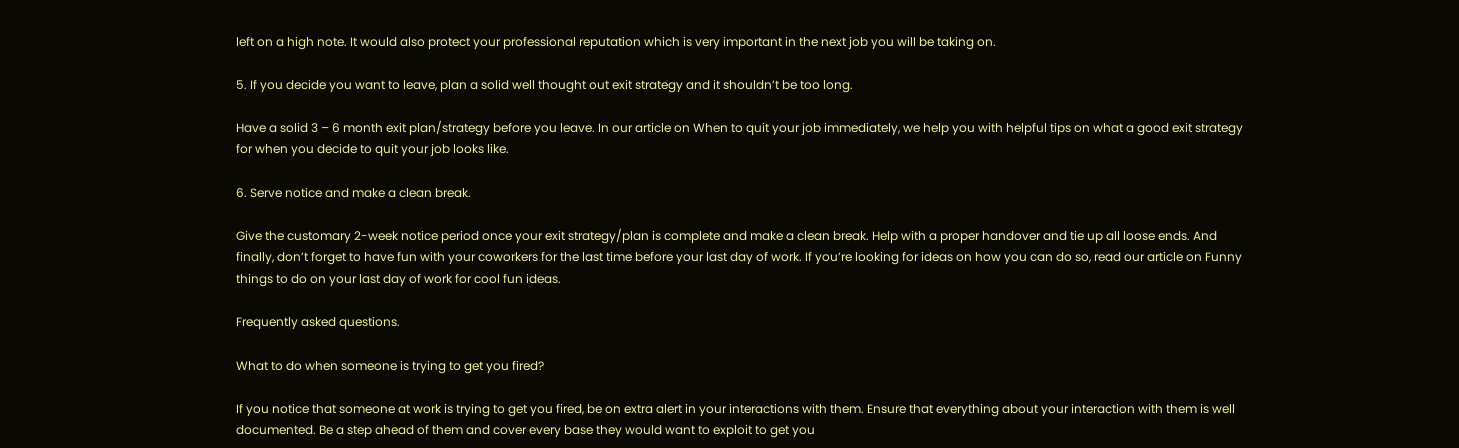left on a high note. It would also protect your professional reputation which is very important in the next job you will be taking on.

5. If you decide you want to leave, plan a solid well thought out exit strategy and it shouldn’t be too long.

Have a solid 3 – 6 month exit plan/strategy before you leave. In our article on When to quit your job immediately, we help you with helpful tips on what a good exit strategy for when you decide to quit your job looks like.

6. Serve notice and make a clean break.

Give the customary 2-week notice period once your exit strategy/plan is complete and make a clean break. Help with a proper handover and tie up all loose ends. And finally, don’t forget to have fun with your coworkers for the last time before your last day of work. If you’re looking for ideas on how you can do so, read our article on Funny things to do on your last day of work for cool fun ideas.

Frequently asked questions.

What to do when someone is trying to get you fired?

If you notice that someone at work is trying to get you fired, be on extra alert in your interactions with them. Ensure that everything about your interaction with them is well documented. Be a step ahead of them and cover every base they would want to exploit to get you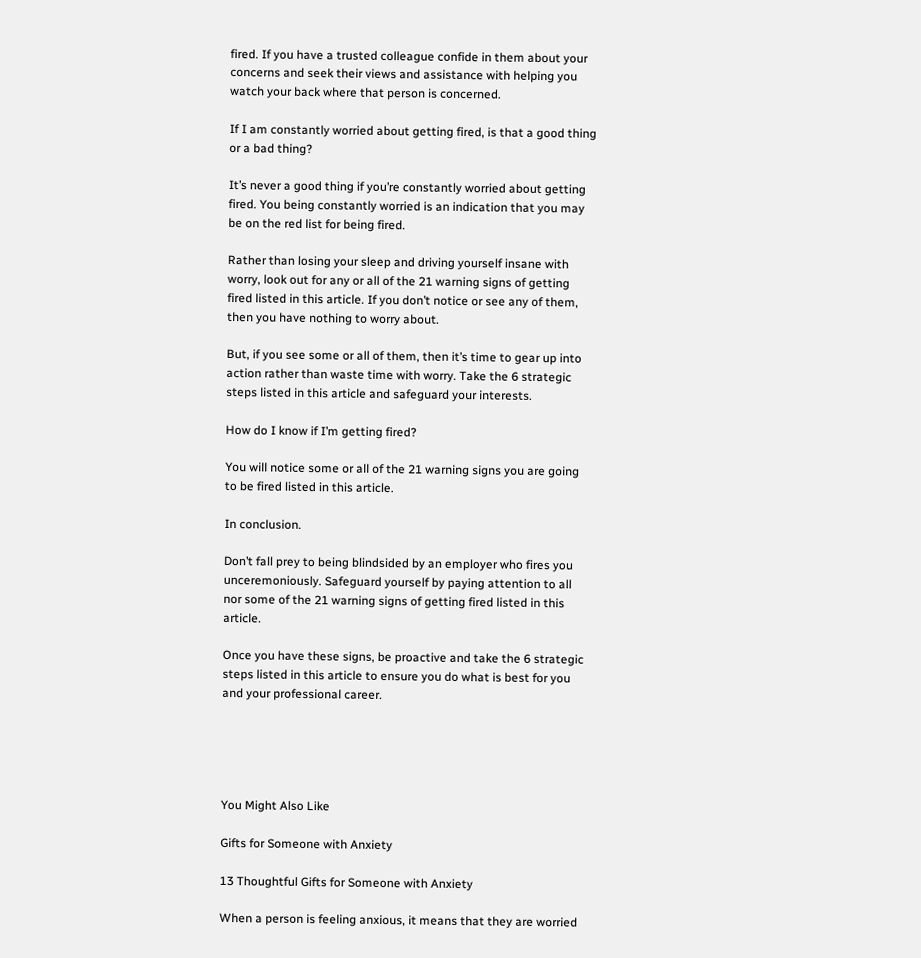fired. If you have a trusted colleague confide in them about your concerns and seek their views and assistance with helping you watch your back where that person is concerned.

If I am constantly worried about getting fired, is that a good thing or a bad thing?

It’s never a good thing if you’re constantly worried about getting fired. You being constantly worried is an indication that you may be on the red list for being fired.

Rather than losing your sleep and driving yourself insane with worry, look out for any or all of the 21 warning signs of getting fired listed in this article. If you don’t notice or see any of them, then you have nothing to worry about.

But, if you see some or all of them, then it’s time to gear up into action rather than waste time with worry. Take the 6 strategic steps listed in this article and safeguard your interests.

How do I know if I’m getting fired?

You will notice some or all of the 21 warning signs you are going to be fired listed in this article.

In conclusion.

Don’t fall prey to being blindsided by an employer who fires you unceremoniously. Safeguard yourself by paying attention to all nor some of the 21 warning signs of getting fired listed in this article.

Once you have these signs, be proactive and take the 6 strategic steps listed in this article to ensure you do what is best for you and your professional career.





You Might Also Like

Gifts for Someone with Anxiety

13 Thoughtful Gifts for Someone with Anxiety

When a person is feeling anxious, it means that they are worried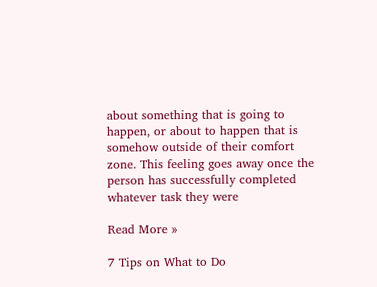about something that is going to happen, or about to happen that is somehow outside of their comfort zone. This feeling goes away once the person has successfully completed whatever task they were

Read More »

7 Tips on What to Do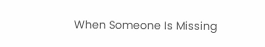When Someone Is Missing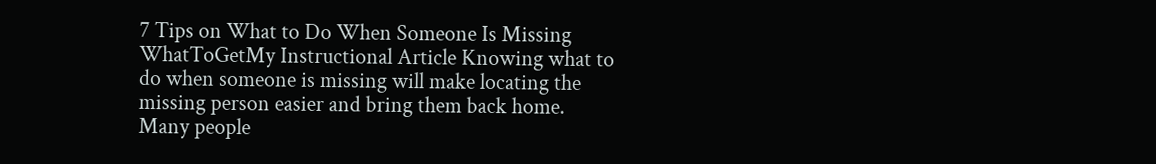7 Tips on What to Do When Someone Is Missing WhatToGetMy Instructional Article Knowing what to do when someone is missing will make locating the missing person easier and bring them back home. Many people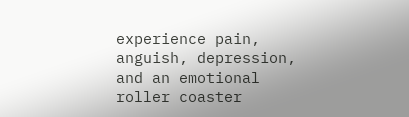experience pain, anguish, depression, and an emotional roller coaster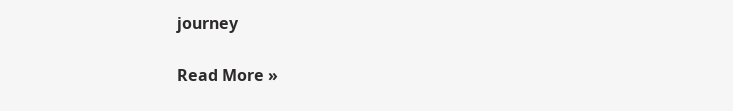journey

Read More »